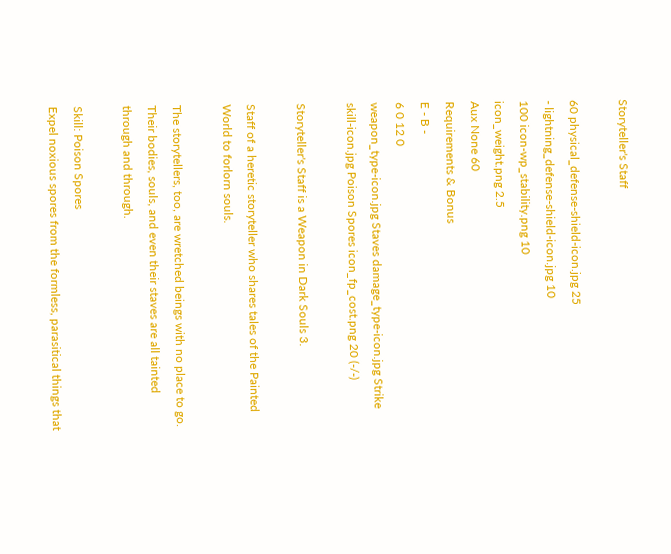Storyteller's Staff

60 physical_defense-shield-icon.jpg 25
- lightning_defense-shield-icon.jpg 10
100 icon-wp_stability.png 10
icon_weight.png 2.5
Aux None 60
Requirements & Bonus
E - B -
6 0 12 0
weapon_type-icon.jpg Staves damage_type-icon.jpg Strike
skill-icon.jpg Poison Spores icon_fp_cost.png 20 (-/-)

Storyteller's Staff is a Weapon in Dark Souls 3.

Staff of a heretic storyteller who shares tales of the Painted World to forlorn souls.

The storytellers, too, are wretched beings with no place to go. Their bodies, souls, and even their staves are all tainted through and through.

Skill: Poison Spores
Expel noxious spores from the formless, parasitical things that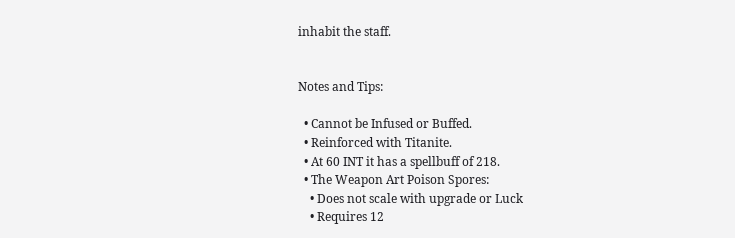inhabit the staff.


Notes and Tips:

  • Cannot be Infused or Buffed.
  • Reinforced with Titanite.
  • At 60 INT it has a spellbuff of 218.
  • The Weapon Art Poison Spores:
    • Does not scale with upgrade or Luck
    • Requires 12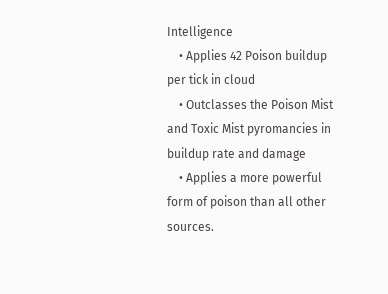Intelligence
    • Applies 42 Poison buildup per tick in cloud
    • Outclasses the Poison Mist and Toxic Mist pyromancies in buildup rate and damage
    • Applies a more powerful form of poison than all other sources.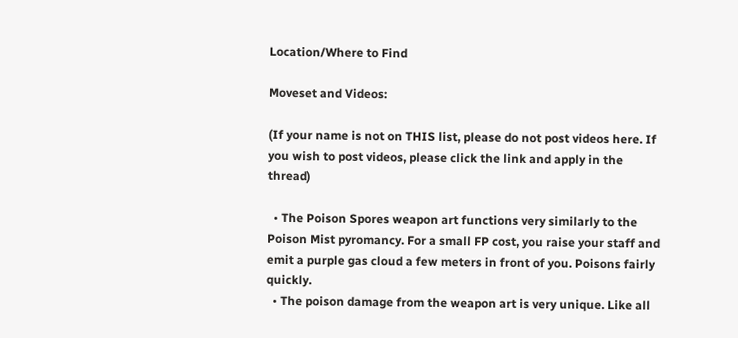Location/Where to Find

Moveset and Videos:

(If your name is not on THIS list, please do not post videos here. If you wish to post videos, please click the link and apply in the thread)

  • The Poison Spores weapon art functions very similarly to the Poison Mist pyromancy. For a small FP cost, you raise your staff and emit a purple gas cloud a few meters in front of you. Poisons fairly quickly.
  • The poison damage from the weapon art is very unique. Like all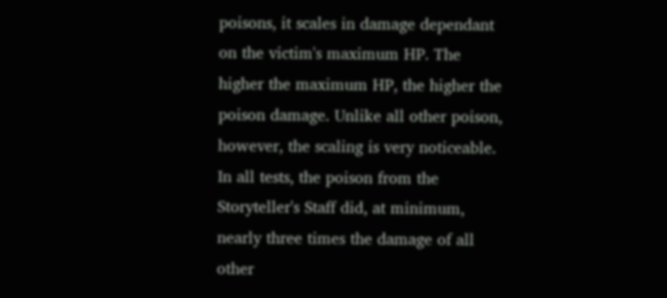poisons, it scales in damage dependant on the victim's maximum HP. The higher the maximum HP, the higher the poison damage. Unlike all other poison, however, the scaling is very noticeable. In all tests, the poison from the Storyteller's Staff did, at minimum, nearly three times the damage of all other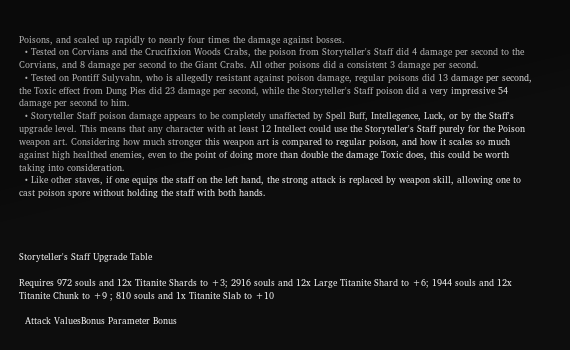Poisons, and scaled up rapidly to nearly four times the damage against bosses.
  • Tested on Corvians and the Crucifixion Woods Crabs, the poison from Storyteller's Staff did 4 damage per second to the Corvians, and 8 damage per second to the Giant Crabs. All other poisons did a consistent 3 damage per second.
  • Tested on Pontiff Sulyvahn, who is allegedly resistant against poison damage, regular poisons did 13 damage per second, the Toxic effect from Dung Pies did 23 damage per second, while the Storyteller's Staff poison did a very impressive 54 damage per second to him.
  • Storyteller Staff poison damage appears to be completely unaffected by Spell Buff, Intellegence, Luck, or by the Staff's upgrade level. This means that any character with at least 12 Intellect could use the Storyteller's Staff purely for the Poison weapon art. Considering how much stronger this weapon art is compared to regular poison, and how it scales so much against high healthed enemies, even to the point of doing more than double the damage Toxic does, this could be worth taking into consideration.
  • Like other staves, if one equips the staff on the left hand, the strong attack is replaced by weapon skill, allowing one to cast poison spore without holding the staff with both hands.




Storyteller's Staff Upgrade Table

Requires 972 souls and 12x Titanite Shards to +3; 2916 souls and 12x Large Titanite Shard to +6; 1944 souls and 12x Titanite Chunk to +9 ; 810 souls and 1x Titanite Slab to +10

  Attack ValuesBonus Parameter Bonus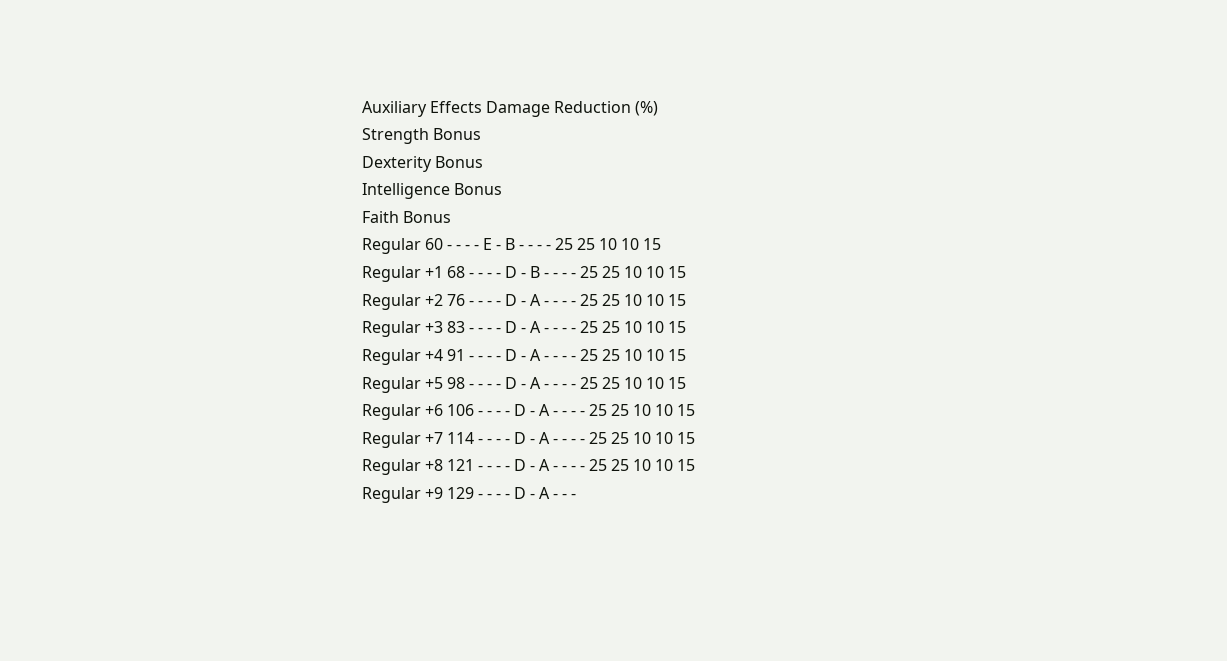Auxiliary Effects Damage Reduction (%)
Strength Bonus
Dexterity Bonus
Intelligence Bonus
Faith Bonus
Regular 60 - - - - E - B - - - - 25 25 10 10 15
Regular +1 68 - - - - D - B - - - - 25 25 10 10 15
Regular +2 76 - - - - D - A - - - - 25 25 10 10 15
Regular +3 83 - - - - D - A - - - - 25 25 10 10 15
Regular +4 91 - - - - D - A - - - - 25 25 10 10 15
Regular +5 98 - - - - D - A - - - - 25 25 10 10 15
Regular +6 106 - - - - D - A - - - - 25 25 10 10 15
Regular +7 114 - - - - D - A - - - - 25 25 10 10 15
Regular +8 121 - - - - D - A - - - - 25 25 10 10 15
Regular +9 129 - - - - D - A - - -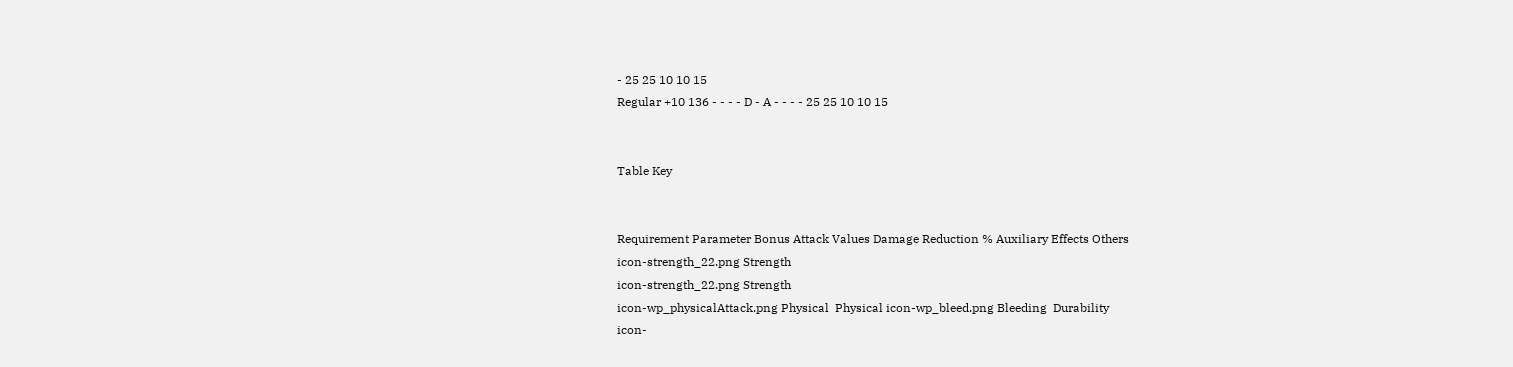- 25 25 10 10 15
Regular +10 136 - - - - D - A - - - - 25 25 10 10 15


Table Key


Requirement Parameter Bonus Attack Values Damage Reduction % Auxiliary Effects Others
icon-strength_22.png Strength
icon-strength_22.png Strength
icon-wp_physicalAttack.png Physical  Physical icon-wp_bleed.png Bleeding  Durability
icon-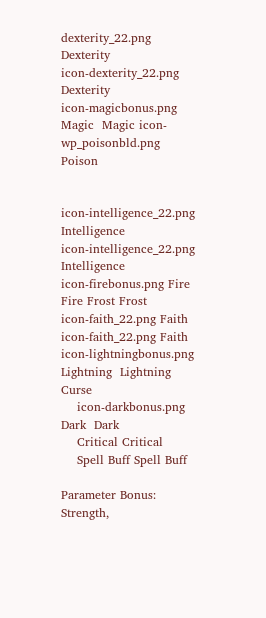dexterity_22.png Dexterity
icon-dexterity_22.png Dexterity
icon-magicbonus.png Magic  Magic icon-wp_poisonbld.png Poison


icon-intelligence_22.png Intelligence
icon-intelligence_22.png Intelligence
icon-firebonus.png Fire  Fire Frost Frost
icon-faith_22.png Faith
icon-faith_22.png Faith
icon-lightningbonus.png Lightning  Lightning  Curse
    icon-darkbonus.png Dark  Dark
    Critical Critical
    Spell Buff Spell Buff

Parameter Bonus: Strength,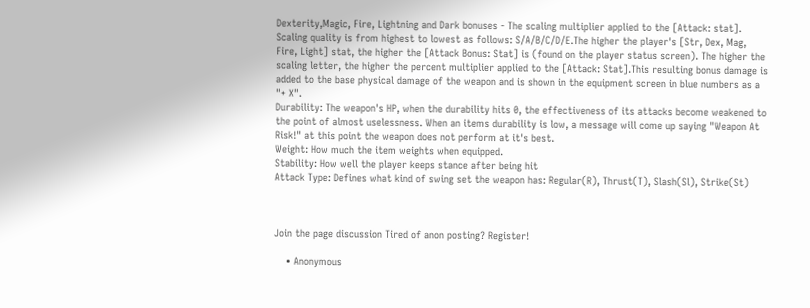Dexterity,Magic, Fire, Lightning and Dark bonuses - The scaling multiplier applied to the [Attack: stat]. Scaling quality is from highest to lowest as follows: S/A/B/C/D/E.The higher the player's [Str, Dex, Mag, Fire, Light] stat, the higher the [Attack Bonus: Stat] is (found on the player status screen). The higher the scaling letter, the higher the percent multiplier applied to the [Attack: Stat].This resulting bonus damage is added to the base physical damage of the weapon and is shown in the equipment screen in blue numbers as a "+ X".
Durability: The weapon's HP, when the durability hits 0, the effectiveness of its attacks become weakened to the point of almost uselessness. When an items durability is low, a message will come up saying "Weapon At Risk!" at this point the weapon does not perform at it's best.
Weight: How much the item weights when equipped.
Stability: How well the player keeps stance after being hit
Attack Type: Defines what kind of swing set the weapon has: Regular(R), Thrust(T), Slash(Sl), Strike(St)



Join the page discussion Tired of anon posting? Register!

    • Anonymous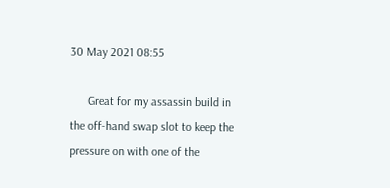30 May 2021 08:55

      Great for my assassin build in the off-hand swap slot to keep the pressure on with one of the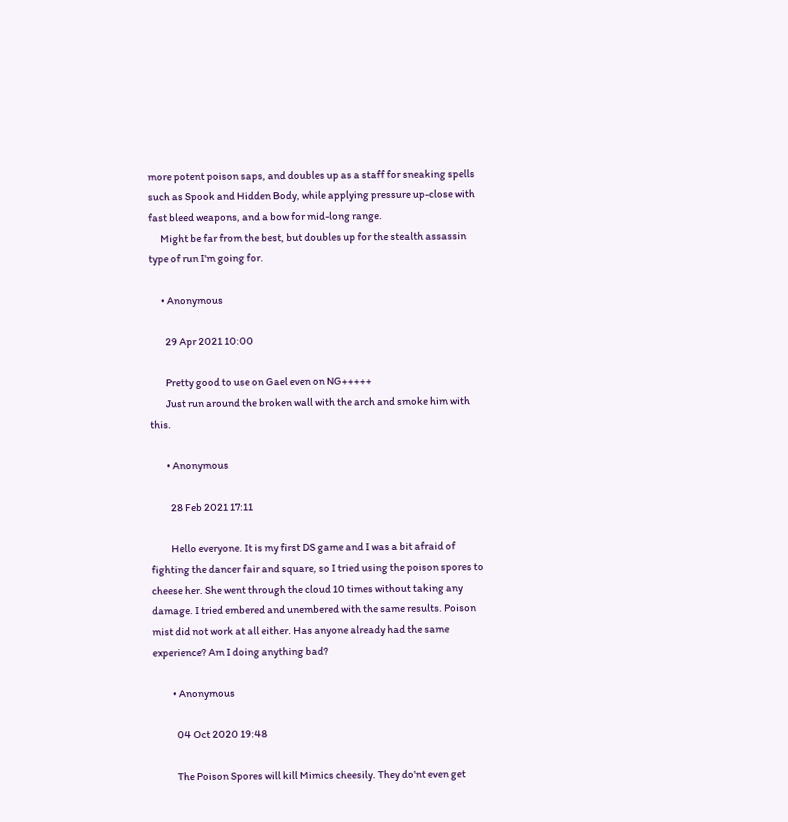more potent poison saps, and doubles up as a staff for sneaking spells such as Spook and Hidden Body, while applying pressure up-close with fast bleed weapons, and a bow for mid-long range.
      Might be far from the best, but doubles up for the stealth assassin type of run I'm going for.

      • Anonymous

        29 Apr 2021 10:00

        Pretty good to use on Gael even on NG+++++
        Just run around the broken wall with the arch and smoke him with this.

        • Anonymous

          28 Feb 2021 17:11

          Hello everyone. It is my first DS game and I was a bit afraid of fighting the dancer fair and square, so I tried using the poison spores to cheese her. She went through the cloud 10 times without taking any damage. I tried embered and unembered with the same results. Poison mist did not work at all either. Has anyone already had the same experience? Am I doing anything bad?

          • Anonymous

            04 Oct 2020 19:48

            The Poison Spores will kill Mimics cheesily. They do'nt even get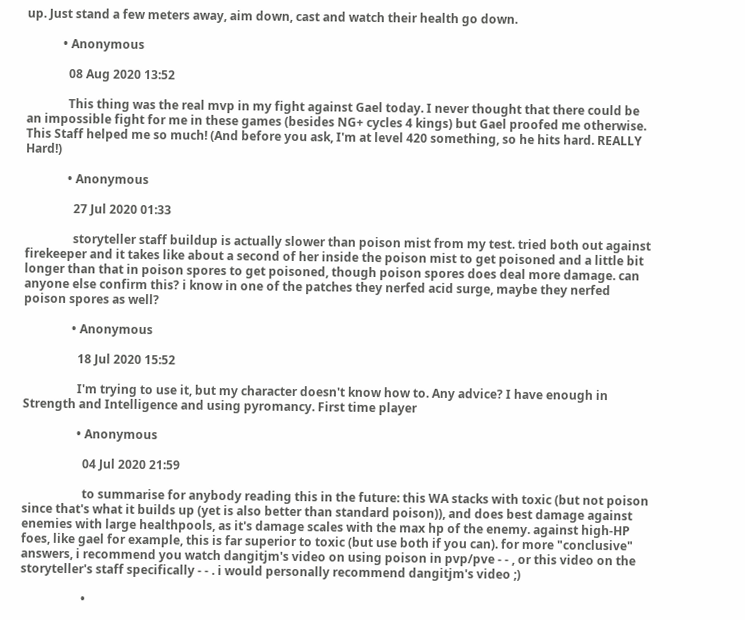up. Just stand a few meters away, aim down, cast and watch their health go down.

            • Anonymous

              08 Aug 2020 13:52

              This thing was the real mvp in my fight against Gael today. I never thought that there could be an impossible fight for me in these games (besides NG+ cycles 4 kings) but Gael proofed me otherwise. This Staff helped me so much! (And before you ask, I'm at level 420 something, so he hits hard. REALLY Hard!)

              • Anonymous

                27 Jul 2020 01:33

                storyteller staff buildup is actually slower than poison mist from my test. tried both out against firekeeper and it takes like about a second of her inside the poison mist to get poisoned and a little bit longer than that in poison spores to get poisoned, though poison spores does deal more damage. can anyone else confirm this? i know in one of the patches they nerfed acid surge, maybe they nerfed poison spores as well?

                • Anonymous

                  18 Jul 2020 15:52

                  I'm trying to use it, but my character doesn't know how to. Any advice? I have enough in Strength and Intelligence and using pyromancy. First time player

                  • Anonymous

                    04 Jul 2020 21:59

                    to summarise for anybody reading this in the future: this WA stacks with toxic (but not poison since that's what it builds up (yet is also better than standard poison)), and does best damage against enemies with large healthpools, as it's damage scales with the max hp of the enemy. against high-HP foes, like gael for example, this is far superior to toxic (but use both if you can). for more "conclusive" answers, i recommend you watch dangitjm's video on using poison in pvp/pve - - , or this video on the storyteller's staff specifically - - . i would personally recommend dangitjm's video ;)

                    •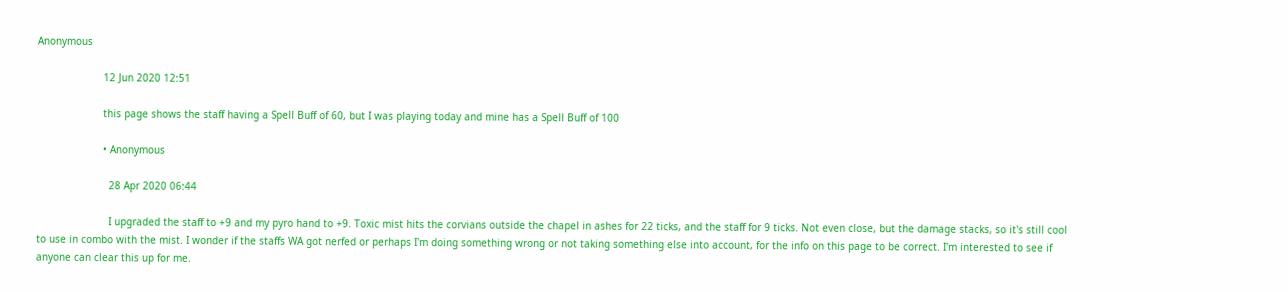Anonymous

                      12 Jun 2020 12:51

                      this page shows the staff having a Spell Buff of 60, but I was playing today and mine has a Spell Buff of 100

                      • Anonymous

                        28 Apr 2020 06:44

                        I upgraded the staff to +9 and my pyro hand to +9. Toxic mist hits the corvians outside the chapel in ashes for 22 ticks, and the staff for 9 ticks. Not even close, but the damage stacks, so it's still cool to use in combo with the mist. I wonder if the staffs WA got nerfed or perhaps I'm doing something wrong or not taking something else into account, for the info on this page to be correct. I'm interested to see if anyone can clear this up for me.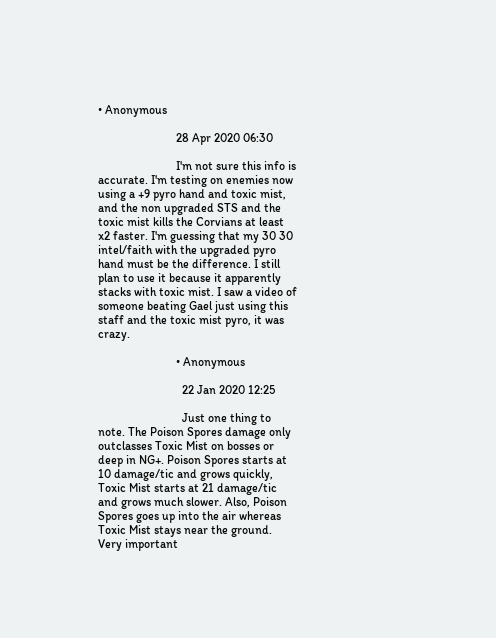• Anonymous

                          28 Apr 2020 06:30

                          I'm not sure this info is accurate. I'm testing on enemies now using a +9 pyro hand and toxic mist, and the non upgraded STS and the toxic mist kills the Corvians at least x2 faster. I'm guessing that my 30 30 intel/faith with the upgraded pyro hand must be the difference. I still plan to use it because it apparently stacks with toxic mist. I saw a video of someone beating Gael just using this staff and the toxic mist pyro, it was crazy.

                          • Anonymous

                            22 Jan 2020 12:25

                            Just one thing to note. The Poison Spores damage only outclasses Toxic Mist on bosses or deep in NG+. Poison Spores starts at 10 damage/tic and grows quickly, Toxic Mist starts at 21 damage/tic and grows much slower. Also, Poison Spores goes up into the air whereas Toxic Mist stays near the ground. Very important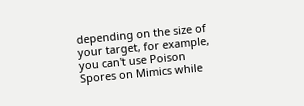depending on the size of your target, for example, you can't use Poison Spores on Mimics while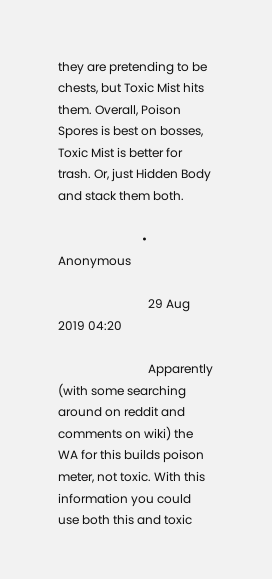they are pretending to be chests, but Toxic Mist hits them. Overall, Poison Spores is best on bosses, Toxic Mist is better for trash. Or, just Hidden Body and stack them both.

                            • Anonymous

                              29 Aug 2019 04:20

                              Apparently (with some searching around on reddit and comments on wiki) the WA for this builds poison meter, not toxic. With this information you could use both this and toxic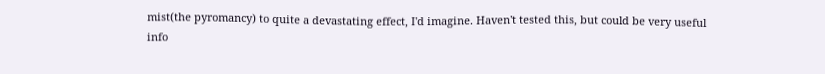mist(the pyromancy) to quite a devastating effect, I'd imagine. Haven't tested this, but could be very useful info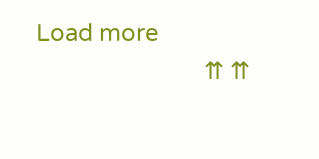Load more
                            ⇈ ⇈